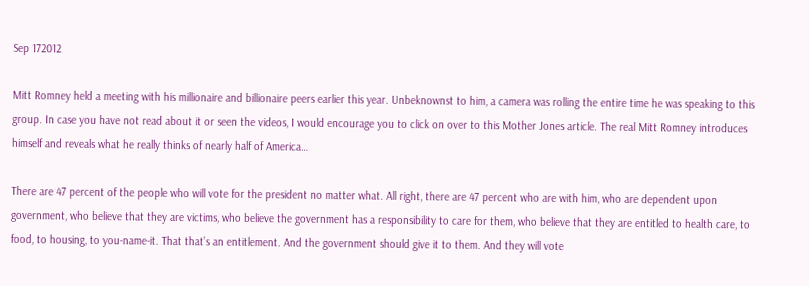Sep 172012

Mitt Romney held a meeting with his millionaire and billionaire peers earlier this year. Unbeknownst to him, a camera was rolling the entire time he was speaking to this group. In case you have not read about it or seen the videos, I would encourage you to click on over to this Mother Jones article. The real Mitt Romney introduces himself and reveals what he really thinks of nearly half of America…

There are 47 percent of the people who will vote for the president no matter what. All right, there are 47 percent who are with him, who are dependent upon government, who believe that they are victims, who believe the government has a responsibility to care for them, who believe that they are entitled to health care, to food, to housing, to you-name-it. That that’s an entitlement. And the government should give it to them. And they will vote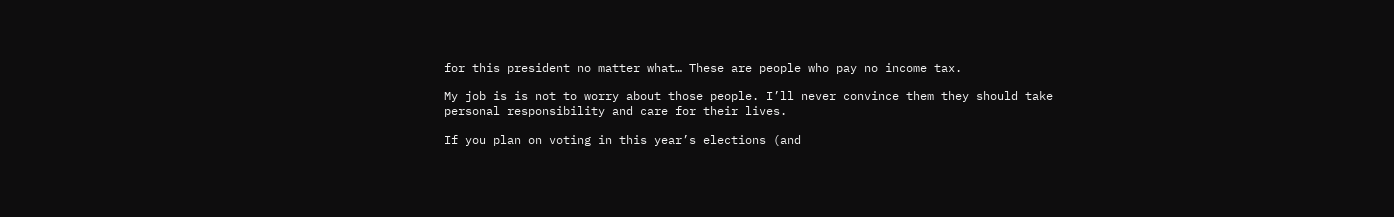for this president no matter what… These are people who pay no income tax.

My job is is not to worry about those people. I’ll never convince them they should take personal responsibility and care for their lives.

If you plan on voting in this year’s elections (and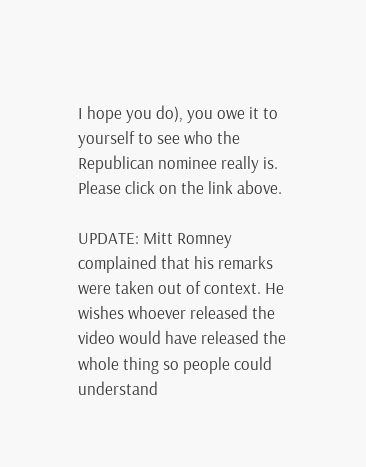I hope you do), you owe it to yourself to see who the Republican nominee really is. Please click on the link above.

UPDATE: Mitt Romney complained that his remarks were taken out of context. He wishes whoever released the video would have released the whole thing so people could understand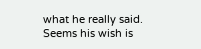what he really said. Seems his wish is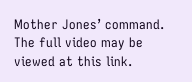Mother Jones’ command. The full video may be viewed at this link.